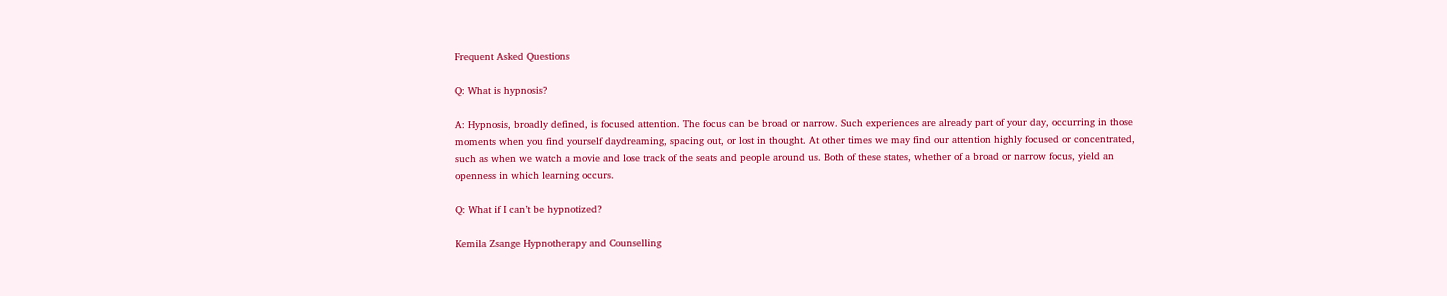Frequent Asked Questions

Q: What is hypnosis?

A: Hypnosis, broadly defined, is focused attention. The focus can be broad or narrow. Such experiences are already part of your day, occurring in those moments when you find yourself daydreaming, spacing out, or lost in thought. At other times we may find our attention highly focused or concentrated, such as when we watch a movie and lose track of the seats and people around us. Both of these states, whether of a broad or narrow focus, yield an openness in which learning occurs.

Q: What if I can’t be hypnotized?

Kemila Zsange Hypnotherapy and Counselling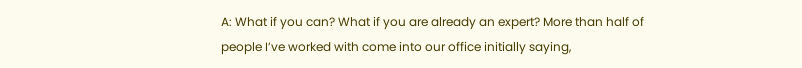A: What if you can? What if you are already an expert? More than half of people I’ve worked with come into our office initially saying,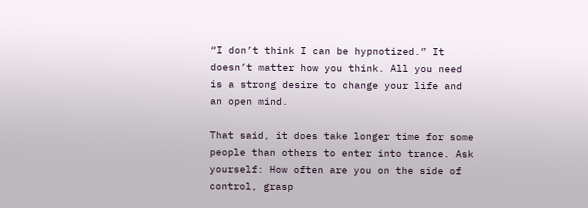“I don’t think I can be hypnotized.” It doesn’t matter how you think. All you need is a strong desire to change your life and an open mind.

That said, it does take longer time for some people than others to enter into trance. Ask yourself: How often are you on the side of control, grasp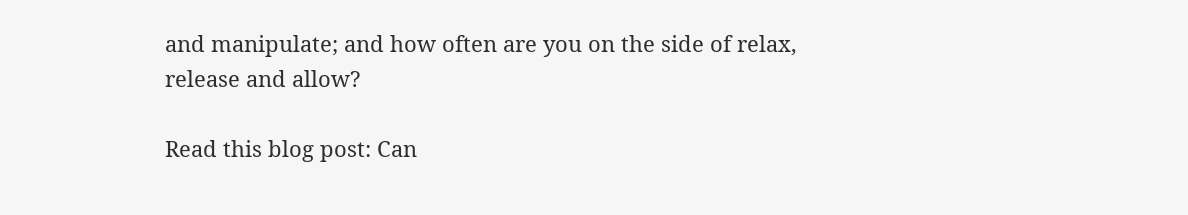and manipulate; and how often are you on the side of relax, release and allow?

Read this blog post: Can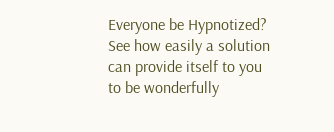Everyone be Hypnotized? See how easily a solution can provide itself to you to be wonderfully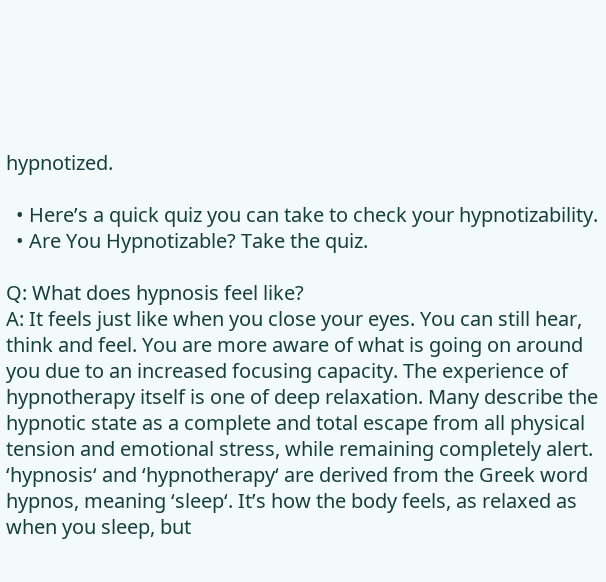hypnotized.

  • Here’s a quick quiz you can take to check your hypnotizability.
  • Are You Hypnotizable? Take the quiz.

Q: What does hypnosis feel like?
A: It feels just like when you close your eyes. You can still hear, think and feel. You are more aware of what is going on around you due to an increased focusing capacity. The experience of hypnotherapy itself is one of deep relaxation. Many describe the hypnotic state as a complete and total escape from all physical tension and emotional stress, while remaining completely alert. ‘hypnosis‘ and ‘hypnotherapy‘ are derived from the Greek word hypnos, meaning ‘sleep‘. It’s how the body feels, as relaxed as when you sleep, but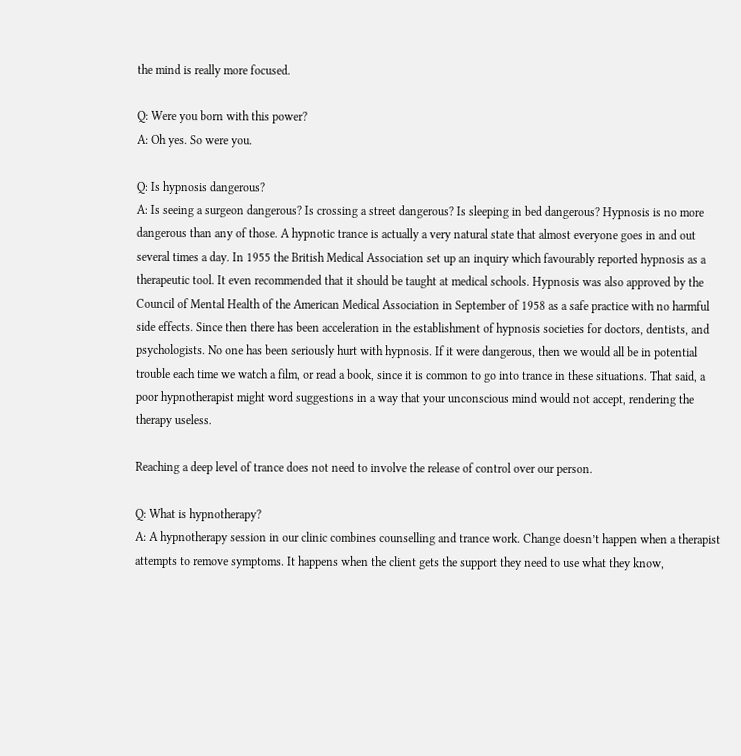the mind is really more focused.

Q: Were you born with this power?
A: Oh yes. So were you.

Q: Is hypnosis dangerous?
A: Is seeing a surgeon dangerous? Is crossing a street dangerous? Is sleeping in bed dangerous? Hypnosis is no more dangerous than any of those. A hypnotic trance is actually a very natural state that almost everyone goes in and out several times a day. In 1955 the British Medical Association set up an inquiry which favourably reported hypnosis as a therapeutic tool. It even recommended that it should be taught at medical schools. Hypnosis was also approved by the Council of Mental Health of the American Medical Association in September of 1958 as a safe practice with no harmful side effects. Since then there has been acceleration in the establishment of hypnosis societies for doctors, dentists, and psychologists. No one has been seriously hurt with hypnosis. If it were dangerous, then we would all be in potential trouble each time we watch a film, or read a book, since it is common to go into trance in these situations. That said, a poor hypnotherapist might word suggestions in a way that your unconscious mind would not accept, rendering the therapy useless.

Reaching a deep level of trance does not need to involve the release of control over our person.

Q: What is hypnotherapy?
A: A hypnotherapy session in our clinic combines counselling and trance work. Change doesn’t happen when a therapist attempts to remove symptoms. It happens when the client gets the support they need to use what they know,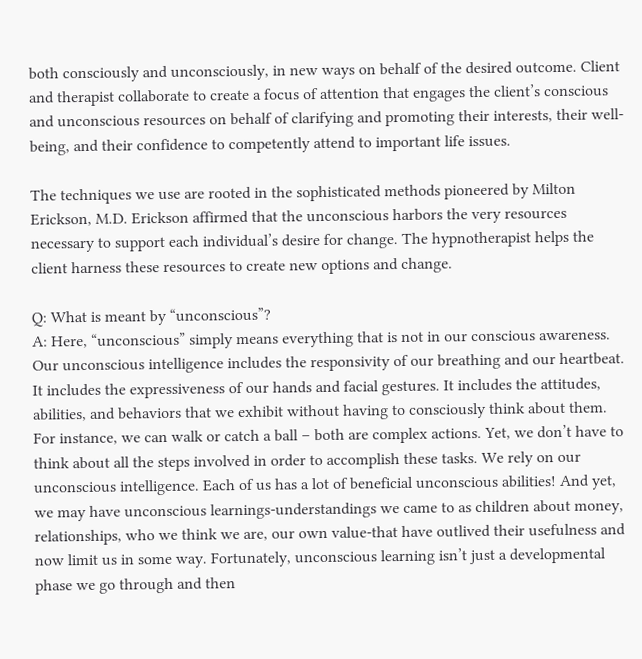both consciously and unconsciously, in new ways on behalf of the desired outcome. Client and therapist collaborate to create a focus of attention that engages the client’s conscious and unconscious resources on behalf of clarifying and promoting their interests, their well-being, and their confidence to competently attend to important life issues.

The techniques we use are rooted in the sophisticated methods pioneered by Milton Erickson, M.D. Erickson affirmed that the unconscious harbors the very resources necessary to support each individual’s desire for change. The hypnotherapist helps the client harness these resources to create new options and change.

Q: What is meant by “unconscious”?
A: Here, “unconscious” simply means everything that is not in our conscious awareness. Our unconscious intelligence includes the responsivity of our breathing and our heartbeat. It includes the expressiveness of our hands and facial gestures. It includes the attitudes, abilities, and behaviors that we exhibit without having to consciously think about them. For instance, we can walk or catch a ball – both are complex actions. Yet, we don’t have to think about all the steps involved in order to accomplish these tasks. We rely on our unconscious intelligence. Each of us has a lot of beneficial unconscious abilities! And yet, we may have unconscious learnings-understandings we came to as children about money, relationships, who we think we are, our own value-that have outlived their usefulness and now limit us in some way. Fortunately, unconscious learning isn’t just a developmental phase we go through and then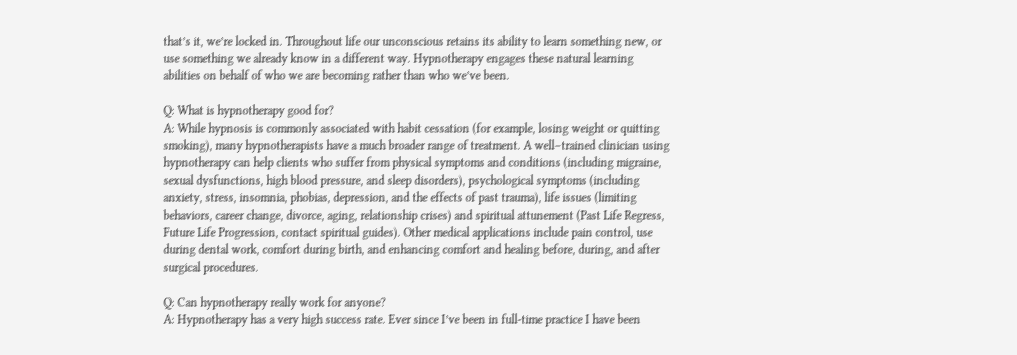that’s it, we’re locked in. Throughout life our unconscious retains its ability to learn something new, or use something we already know in a different way. Hypnotherapy engages these natural learning abilities on behalf of who we are becoming rather than who we’ve been.

Q: What is hypnotherapy good for?
A: While hypnosis is commonly associated with habit cessation (for example, losing weight or quitting smoking), many hypnotherapists have a much broader range of treatment. A well–trained clinician using hypnotherapy can help clients who suffer from physical symptoms and conditions (including migraine, sexual dysfunctions, high blood pressure, and sleep disorders), psychological symptoms (including anxiety, stress, insomnia, phobias, depression, and the effects of past trauma), life issues (limiting behaviors, career change, divorce, aging, relationship crises) and spiritual attunement (Past Life Regress, Future Life Progression, contact spiritual guides). Other medical applications include pain control, use during dental work, comfort during birth, and enhancing comfort and healing before, during, and after surgical procedures.

Q: Can hypnotherapy really work for anyone?
A: Hypnotherapy has a very high success rate. Ever since I’ve been in full-time practice I have been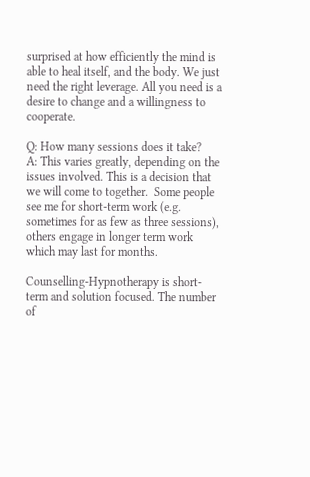surprised at how efficiently the mind is able to heal itself, and the body. We just need the right leverage. All you need is a desire to change and a willingness to cooperate.

Q: How many sessions does it take?
A: This varies greatly, depending on the issues involved. This is a decision that we will come to together.  Some people see me for short-term work (e.g. sometimes for as few as three sessions), others engage in longer term work which may last for months.

Counselling-Hypnotherapy is short-term and solution focused. The number of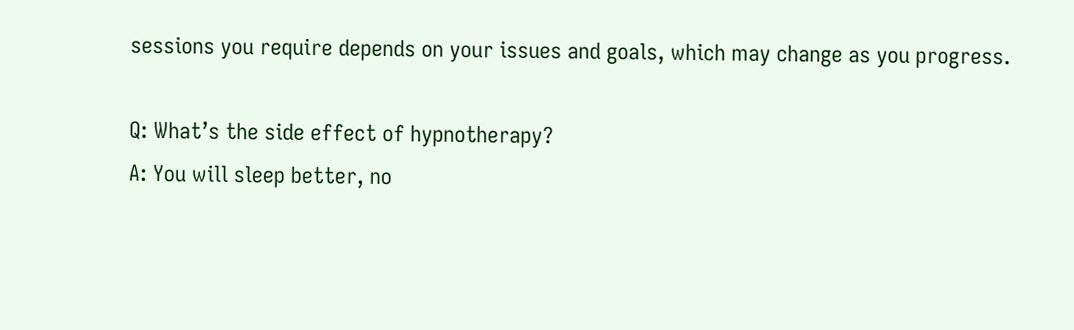sessions you require depends on your issues and goals, which may change as you progress.

Q: What’s the side effect of hypnotherapy?
A: You will sleep better, no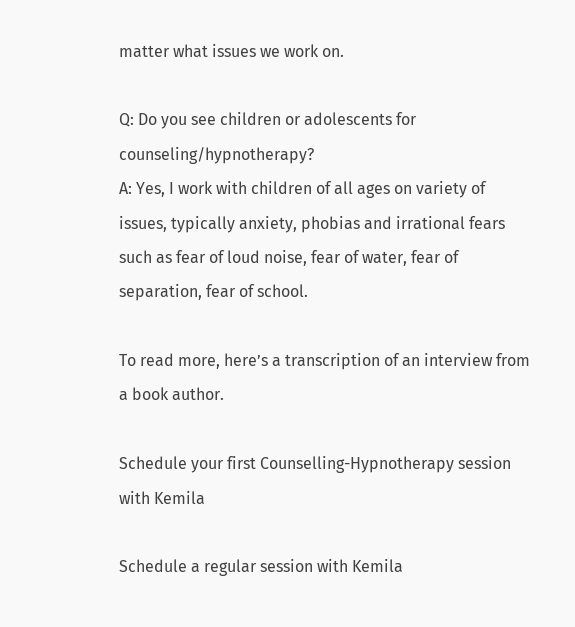matter what issues we work on.

Q: Do you see children or adolescents for counseling/hypnotherapy?
A: Yes, I work with children of all ages on variety of issues, typically anxiety, phobias and irrational fears such as fear of loud noise, fear of water, fear of separation, fear of school.

To read more, here’s a transcription of an interview from a book author.

Schedule your first Counselling-Hypnotherapy session with Kemila

Schedule a regular session with Kemila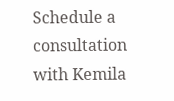Schedule a consultation with Kemila